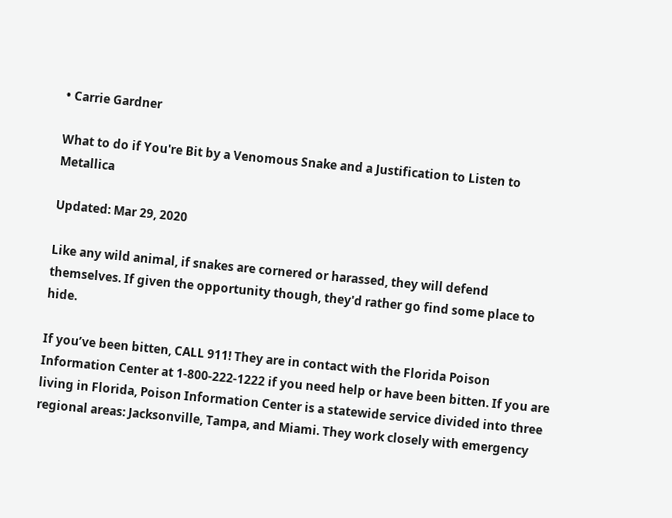• Carrie Gardner

What to do if You're Bit by a Venomous Snake and a Justification to Listen to Metallica

Updated: Mar 29, 2020

Like any wild animal, if snakes are cornered or harassed, they will defend themselves. If given the opportunity though, they'd rather go find some place to hide.

If you’ve been bitten, CALL 911! They are in contact with the Florida Poison Information Center at 1-800-222-1222 if you need help or have been bitten. If you are living in Florida, Poison Information Center is a statewide service divided into three regional areas: Jacksonville, Tampa, and Miami. They work closely with emergency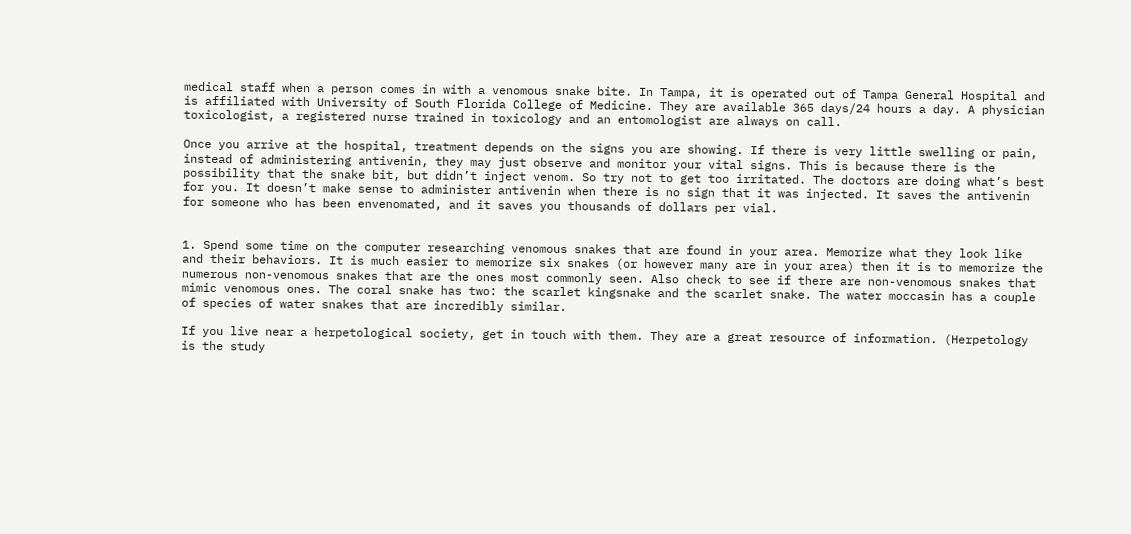medical staff when a person comes in with a venomous snake bite. In Tampa, it is operated out of Tampa General Hospital and is affiliated with University of South Florida College of Medicine. They are available 365 days/24 hours a day. A physician toxicologist, a registered nurse trained in toxicology and an entomologist are always on call.

Once you arrive at the hospital, treatment depends on the signs you are showing. If there is very little swelling or pain, instead of administering antivenin, they may just observe and monitor your vital signs. This is because there is the possibility that the snake bit, but didn’t inject venom. So try not to get too irritated. The doctors are doing what’s best for you. It doesn’t make sense to administer antivenin when there is no sign that it was injected. It saves the antivenin for someone who has been envenomated, and it saves you thousands of dollars per vial.


1. Spend some time on the computer researching venomous snakes that are found in your area. Memorize what they look like and their behaviors. It is much easier to memorize six snakes (or however many are in your area) then it is to memorize the numerous non-venomous snakes that are the ones most commonly seen. Also check to see if there are non-venomous snakes that mimic venomous ones. The coral snake has two: the scarlet kingsnake and the scarlet snake. The water moccasin has a couple of species of water snakes that are incredibly similar.

If you live near a herpetological society, get in touch with them. They are a great resource of information. (Herpetology is the study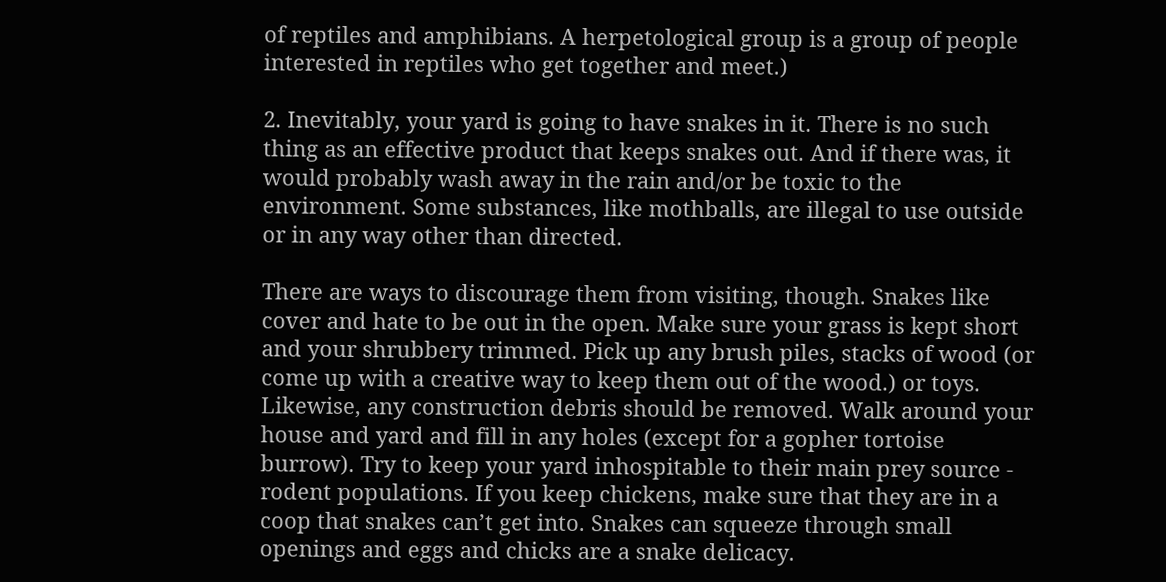of reptiles and amphibians. A herpetological group is a group of people interested in reptiles who get together and meet.)

2. Inevitably, your yard is going to have snakes in it. There is no such thing as an effective product that keeps snakes out. And if there was, it would probably wash away in the rain and/or be toxic to the environment. Some substances, like mothballs, are illegal to use outside or in any way other than directed.

There are ways to discourage them from visiting, though. Snakes like cover and hate to be out in the open. Make sure your grass is kept short and your shrubbery trimmed. Pick up any brush piles, stacks of wood (or come up with a creative way to keep them out of the wood.) or toys. Likewise, any construction debris should be removed. Walk around your house and yard and fill in any holes (except for a gopher tortoise burrow). Try to keep your yard inhospitable to their main prey source - rodent populations. If you keep chickens, make sure that they are in a coop that snakes can’t get into. Snakes can squeeze through small openings and eggs and chicks are a snake delicacy.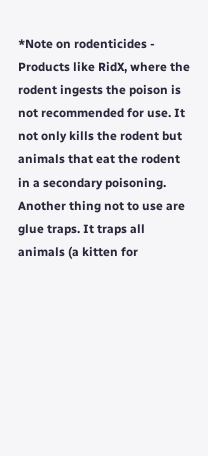*Note on rodenticides - Products like RidX, where the rodent ingests the poison is not recommended for use. It not only kills the rodent but animals that eat the rodent in a secondary poisoning. Another thing not to use are glue traps. It traps all animals (a kitten for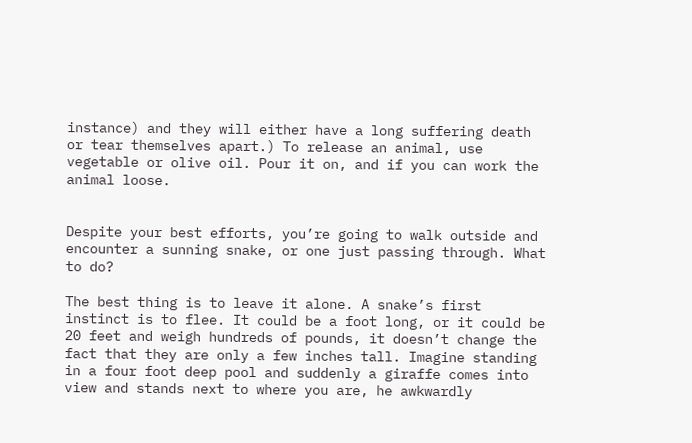instance) and they will either have a long suffering death or tear themselves apart.) To release an animal, use vegetable or olive oil. Pour it on, and if you can work the animal loose.


Despite your best efforts, you’re going to walk outside and encounter a sunning snake, or one just passing through. What to do?

The best thing is to leave it alone. A snake’s first instinct is to flee. It could be a foot long, or it could be 20 feet and weigh hundreds of pounds, it doesn’t change the fact that they are only a few inches tall. Imagine standing in a four foot deep pool and suddenly a giraffe comes into view and stands next to where you are, he awkwardly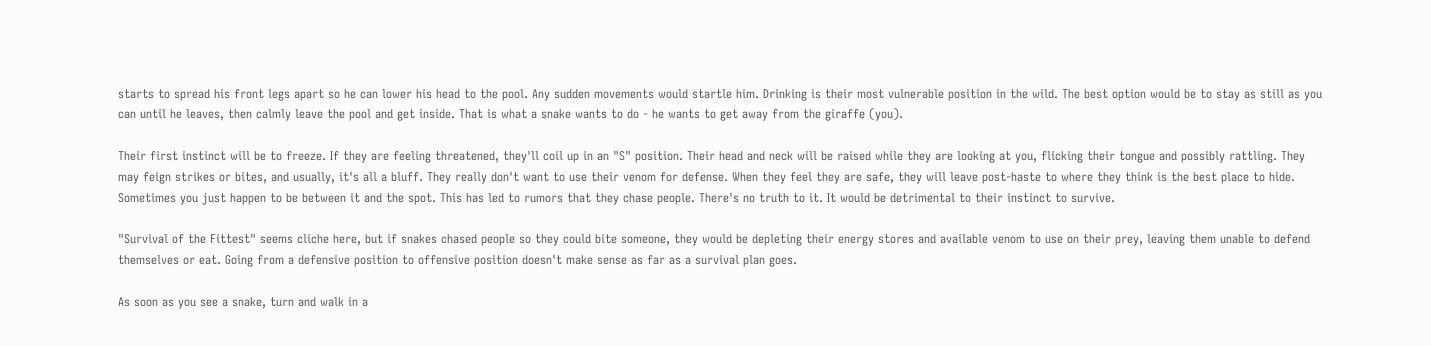starts to spread his front legs apart so he can lower his head to the pool. Any sudden movements would startle him. Drinking is their most vulnerable position in the wild. The best option would be to stay as still as you can until he leaves, then calmly leave the pool and get inside. That is what a snake wants to do - he wants to get away from the giraffe (you).

Their first instinct will be to freeze. If they are feeling threatened, they'll coil up in an "S" position. Their head and neck will be raised while they are looking at you, flicking their tongue and possibly rattling. They may feign strikes or bites, and usually, it's all a bluff. They really don't want to use their venom for defense. When they feel they are safe, they will leave post-haste to where they think is the best place to hide. Sometimes you just happen to be between it and the spot. This has led to rumors that they chase people. There's no truth to it. It would be detrimental to their instinct to survive.

"Survival of the Fittest" seems cliche here, but if snakes chased people so they could bite someone, they would be depleting their energy stores and available venom to use on their prey, leaving them unable to defend themselves or eat. Going from a defensive position to offensive position doesn't make sense as far as a survival plan goes.

As soon as you see a snake, turn and walk in a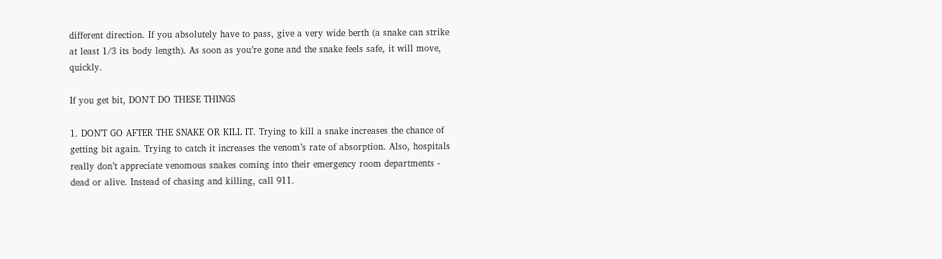different direction. If you absolutely have to pass, give a very wide berth (a snake can strike at least 1/3 its body length). As soon as you’re gone and the snake feels safe, it will move, quickly.

If you get bit, DON'T DO THESE THINGS

1. DON’T GO AFTER THE SNAKE OR KILL IT. Trying to kill a snake increases the chance of getting bit again. Trying to catch it increases the venom’s rate of absorption. Also, hospitals really don’t appreciate venomous snakes coming into their emergency room departments - dead or alive. Instead of chasing and killing, call 911.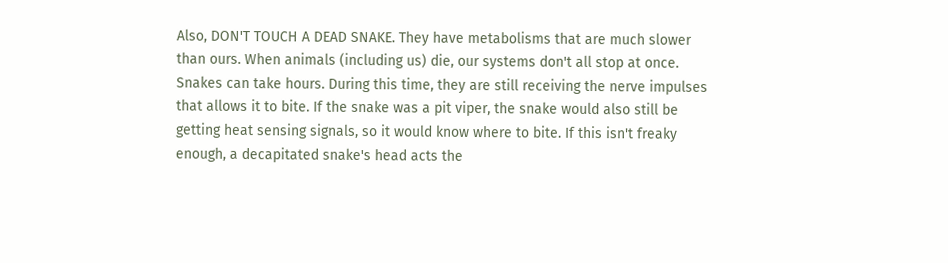Also, DON'T TOUCH A DEAD SNAKE. They have metabolisms that are much slower than ours. When animals (including us) die, our systems don't all stop at once. Snakes can take hours. During this time, they are still receiving the nerve impulses that allows it to bite. If the snake was a pit viper, the snake would also still be getting heat sensing signals, so it would know where to bite. If this isn't freaky enough, a decapitated snake's head acts the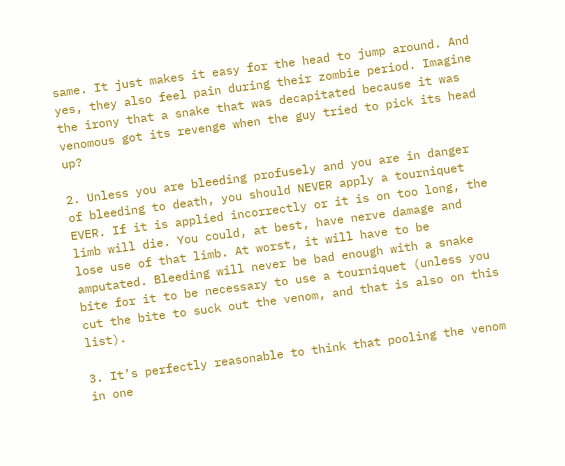same. It just makes it easy for the head to jump around. And yes, they also feel pain during their zombie period. Imagine the irony that a snake that was decapitated because it was venomous got its revenge when the guy tried to pick its head up?

2. Unless you are bleeding profusely and you are in danger of bleeding to death, you should NEVER apply a tourniquet EVER. If it is applied incorrectly or it is on too long, the limb will die. You could, at best, have nerve damage and lose use of that limb. At worst, it will have to be amputated. Bleeding will never be bad enough with a snake bite for it to be necessary to use a tourniquet (unless you cut the bite to suck out the venom, and that is also on this list).

3. It’s perfectly reasonable to think that pooling the venom in one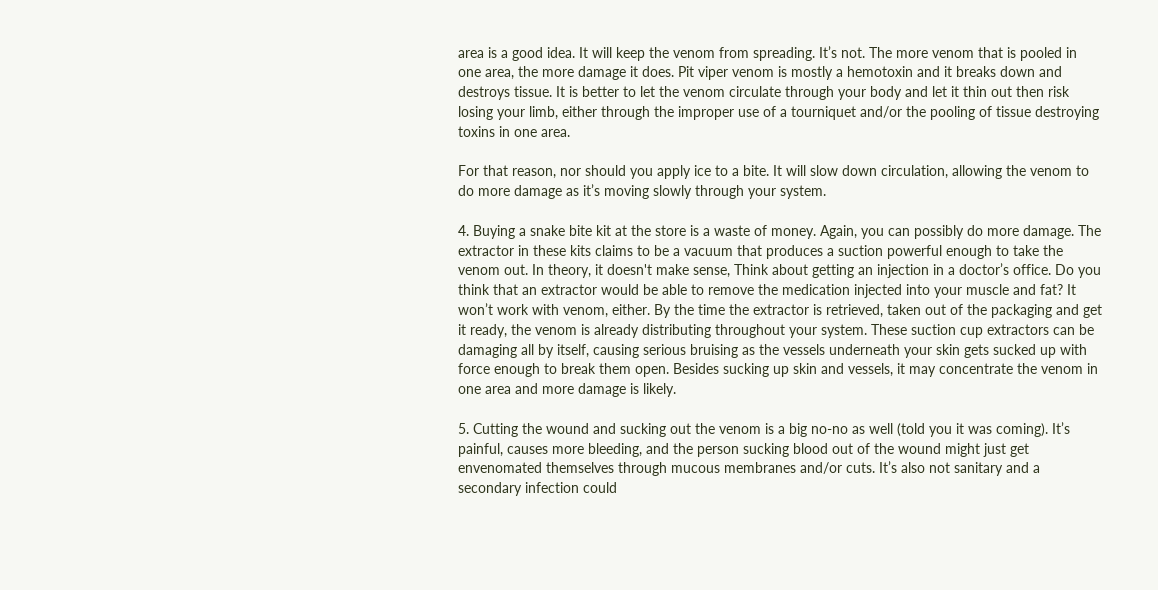area is a good idea. It will keep the venom from spreading. It’s not. The more venom that is pooled in one area, the more damage it does. Pit viper venom is mostly a hemotoxin and it breaks down and destroys tissue. It is better to let the venom circulate through your body and let it thin out then risk losing your limb, either through the improper use of a tourniquet and/or the pooling of tissue destroying toxins in one area.

For that reason, nor should you apply ice to a bite. It will slow down circulation, allowing the venom to do more damage as it’s moving slowly through your system.

4. Buying a snake bite kit at the store is a waste of money. Again, you can possibly do more damage. The extractor in these kits claims to be a vacuum that produces a suction powerful enough to take the venom out. In theory, it doesn't make sense, Think about getting an injection in a doctor’s office. Do you think that an extractor would be able to remove the medication injected into your muscle and fat? It won’t work with venom, either. By the time the extractor is retrieved, taken out of the packaging and get it ready, the venom is already distributing throughout your system. These suction cup extractors can be damaging all by itself, causing serious bruising as the vessels underneath your skin gets sucked up with force enough to break them open. Besides sucking up skin and vessels, it may concentrate the venom in one area and more damage is likely.

5. Cutting the wound and sucking out the venom is a big no-no as well (told you it was coming). It’s painful, causes more bleeding, and the person sucking blood out of the wound might just get envenomated themselves through mucous membranes and/or cuts. It’s also not sanitary and a secondary infection could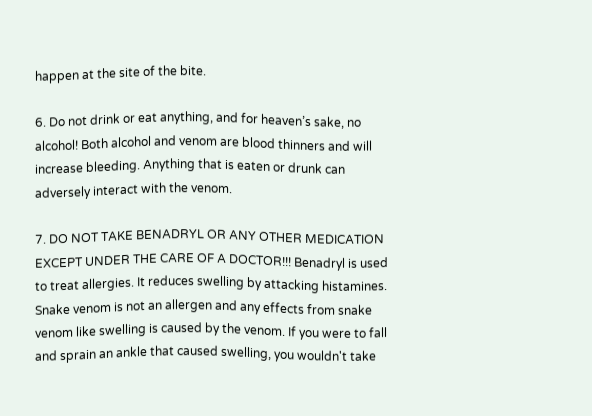happen at the site of the bite.

6. Do not drink or eat anything, and for heaven’s sake, no alcohol! Both alcohol and venom are blood thinners and will increase bleeding. Anything that is eaten or drunk can adversely interact with the venom.

7. DO NOT TAKE BENADRYL OR ANY OTHER MEDICATION EXCEPT UNDER THE CARE OF A DOCTOR!!! Benadryl is used to treat allergies. It reduces swelling by attacking histamines. Snake venom is not an allergen and any effects from snake venom like swelling is caused by the venom. If you were to fall and sprain an ankle that caused swelling, you wouldn't take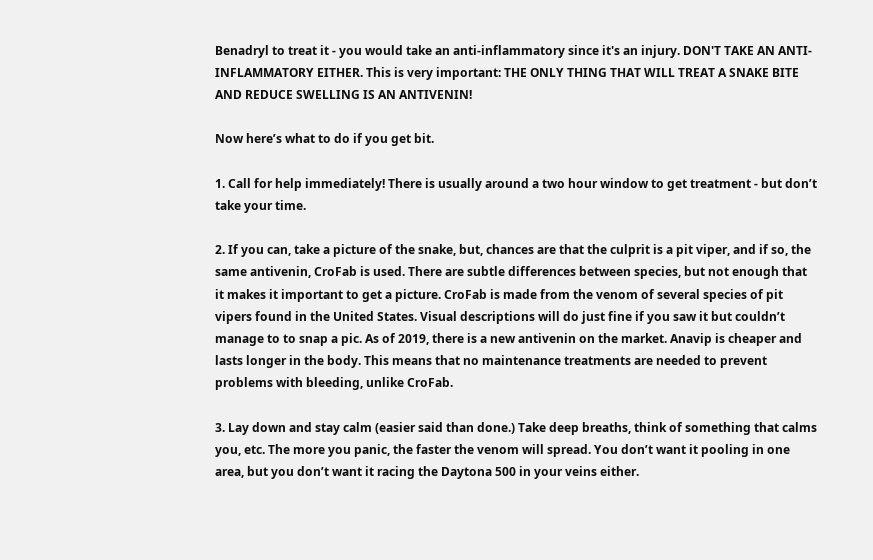Benadryl to treat it - you would take an anti-inflammatory since it's an injury. DON'T TAKE AN ANTI-INFLAMMATORY EITHER. This is very important: THE ONLY THING THAT WILL TREAT A SNAKE BITE AND REDUCE SWELLING IS AN ANTIVENIN!

Now here’s what to do if you get bit.

1. Call for help immediately! There is usually around a two hour window to get treatment - but don’t take your time.

2. If you can, take a picture of the snake, but, chances are that the culprit is a pit viper, and if so, the same antivenin, CroFab is used. There are subtle differences between species, but not enough that it makes it important to get a picture. CroFab is made from the venom of several species of pit vipers found in the United States. Visual descriptions will do just fine if you saw it but couldn’t manage to to snap a pic. As of 2019, there is a new antivenin on the market. Anavip is cheaper and lasts longer in the body. This means that no maintenance treatments are needed to prevent problems with bleeding, unlike CroFab.

3. Lay down and stay calm (easier said than done.) Take deep breaths, think of something that calms you, etc. The more you panic, the faster the venom will spread. You don’t want it pooling in one area, but you don’t want it racing the Daytona 500 in your veins either.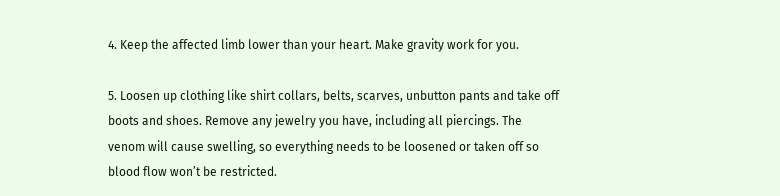4. Keep the affected limb lower than your heart. Make gravity work for you.

5. Loosen up clothing like shirt collars, belts, scarves, unbutton pants and take off boots and shoes. Remove any jewelry you have, including all piercings. The venom will cause swelling, so everything needs to be loosened or taken off so blood flow won’t be restricted.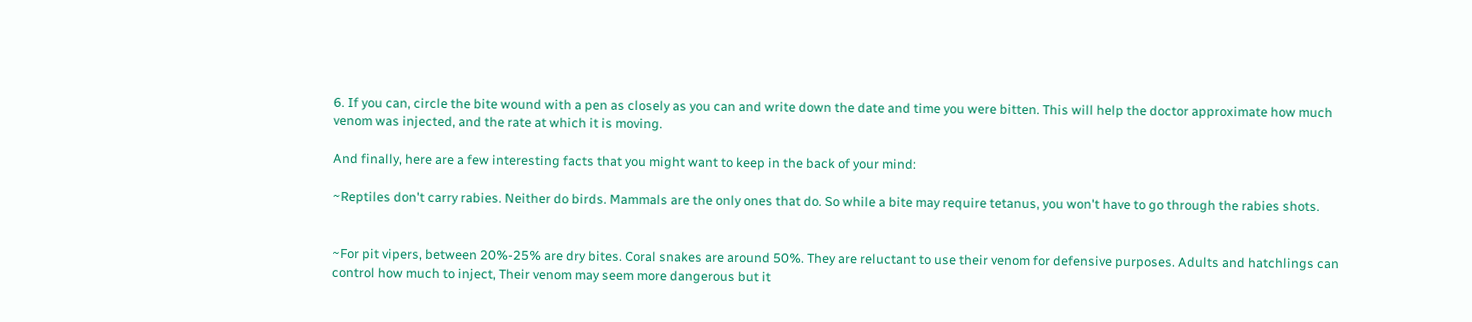6. If you can, circle the bite wound with a pen as closely as you can and write down the date and time you were bitten. This will help the doctor approximate how much venom was injected, and the rate at which it is moving.

And finally, here are a few interesting facts that you might want to keep in the back of your mind:

~Reptiles don't carry rabies. Neither do birds. Mammals are the only ones that do. So while a bite may require tetanus, you won't have to go through the rabies shots.


~For pit vipers, between 20%-25% are dry bites. Coral snakes are around 50%. They are reluctant to use their venom for defensive purposes. Adults and hatchlings can control how much to inject, Their venom may seem more dangerous but it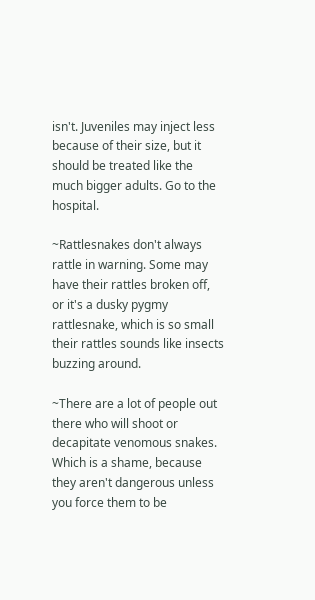isn't. Juveniles may inject less because of their size, but it should be treated like the much bigger adults. Go to the hospital.

~Rattlesnakes don't always rattle in warning. Some may have their rattles broken off, or it's a dusky pygmy rattlesnake, which is so small their rattles sounds like insects buzzing around.

~There are a lot of people out there who will shoot or decapitate venomous snakes. Which is a shame, because they aren't dangerous unless you force them to be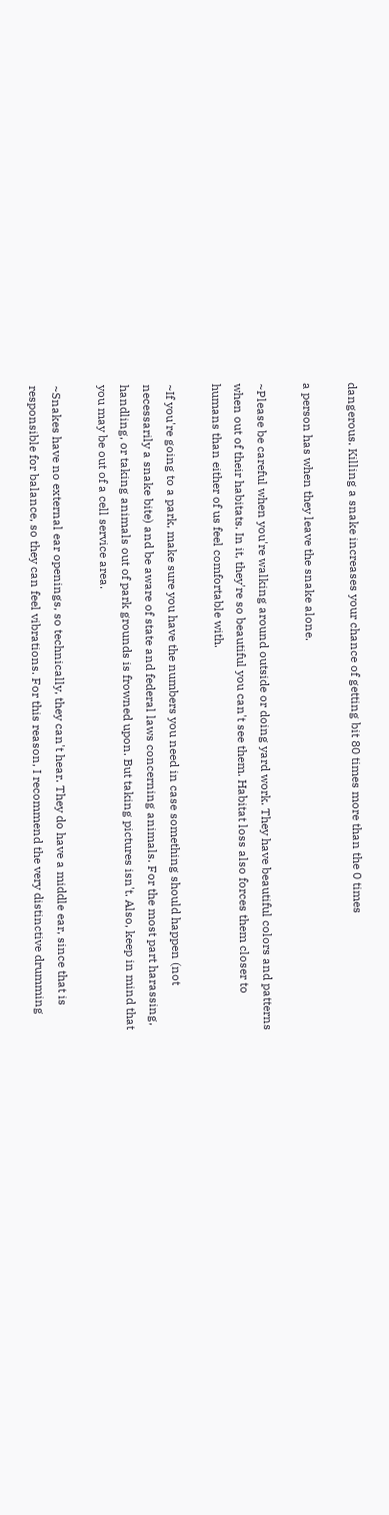dangerous. Killing a snake increases your chance of getting bit 80 times more than the 0 times

a person has when they leave the snake alone.

~Please be careful when you're walking around outside or doing yard work. They have beautiful colors and patterns when out of their habitats. In it, they're so beautiful you can't see them. Habitat loss also forces them closer to humans than either of us feel comfortable with.

~If you're going to a park, make sure you have the numbers you need in case something should happen (not necessarily a snake bite) and be aware of state and federal laws concerning animals. For the most part harassing, handling, or taking animals out of park grounds is frowned upon. But taking pictures isn't. Also, keep in mind that you may be out of a cell service area.

~Snakes have no external ear openings, so technically, they can't hear. They do have a middle ear, since that is responsible for balance, so they can feel vibrations. For this reason, I recommend the very distinctive drumming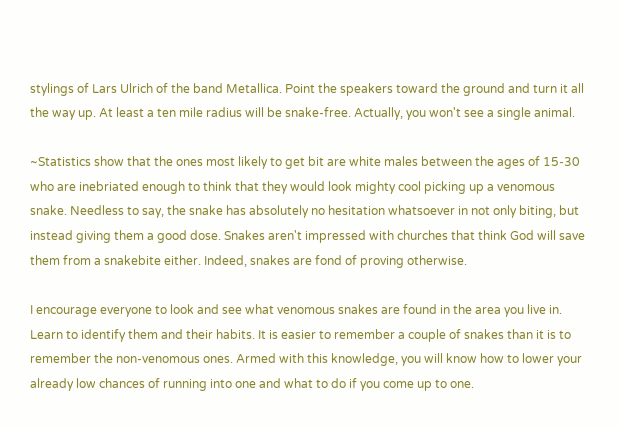stylings of Lars Ulrich of the band Metallica. Point the speakers toward the ground and turn it all the way up. At least a ten mile radius will be snake-free. Actually, you won't see a single animal.

~Statistics show that the ones most likely to get bit are white males between the ages of 15-30 who are inebriated enough to think that they would look mighty cool picking up a venomous snake. Needless to say, the snake has absolutely no hesitation whatsoever in not only biting, but instead giving them a good dose. Snakes aren't impressed with churches that think God will save them from a snakebite either. Indeed, snakes are fond of proving otherwise.

I encourage everyone to look and see what venomous snakes are found in the area you live in. Learn to identify them and their habits. It is easier to remember a couple of snakes than it is to remember the non-venomous ones. Armed with this knowledge, you will know how to lower your already low chances of running into one and what to do if you come up to one.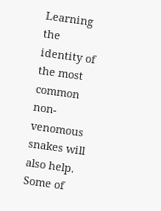Learning the identity of the most common non-venomous snakes will also help. Some of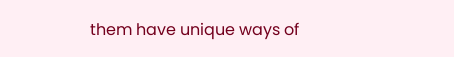them have unique ways of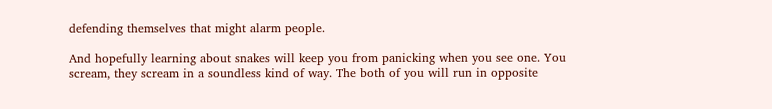defending themselves that might alarm people.

And hopefully learning about snakes will keep you from panicking when you see one. You scream, they scream in a soundless kind of way. The both of you will run in opposite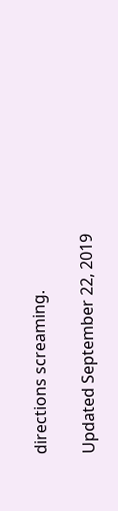directions screaming.

Updated September 22, 2019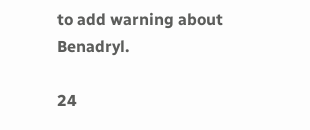to add warning about Benadryl.

24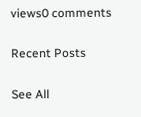views0 comments

Recent Posts

See All